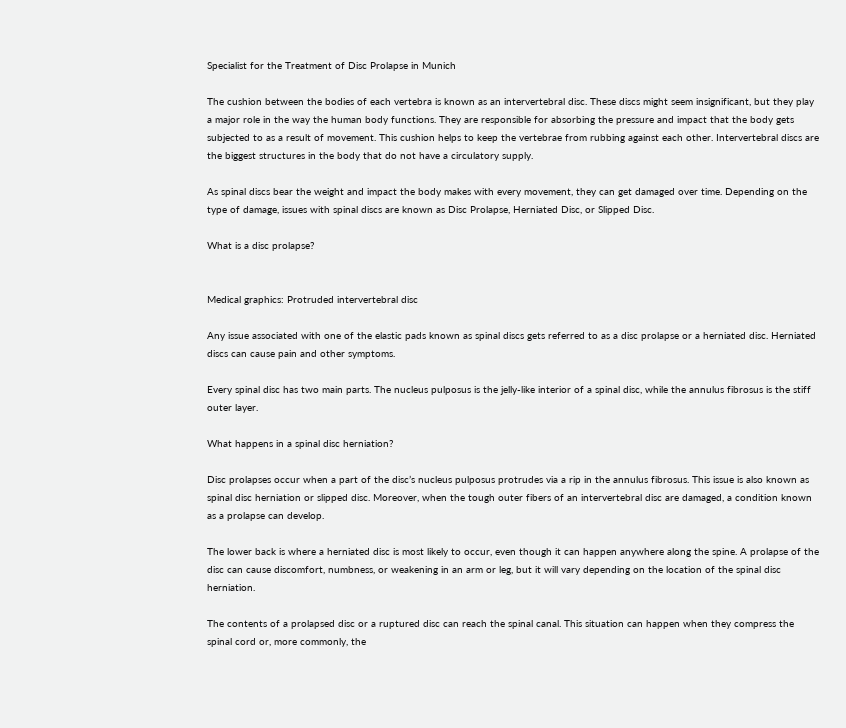Specialist for the Treatment of Disc Prolapse in Munich

The cushion between the bodies of each vertebra is known as an intervertebral disc. These discs might seem insignificant, but they play a major role in the way the human body functions. They are responsible for absorbing the pressure and impact that the body gets subjected to as a result of movement. This cushion helps to keep the vertebrae from rubbing against each other. Intervertebral discs are the biggest structures in the body that do not have a circulatory supply.

As spinal discs bear the weight and impact the body makes with every movement, they can get damaged over time. Depending on the type of damage, issues with spinal discs are known as Disc Prolapse, Herniated Disc, or Slipped Disc.

What is a disc prolapse?


Medical graphics: Protruded intervertebral disc

Any issue associated with one of the elastic pads known as spinal discs gets referred to as a disc prolapse or a herniated disc. Herniated discs can cause pain and other symptoms.

Every spinal disc has two main parts. The nucleus pulposus is the jelly-like interior of a spinal disc, while the annulus fibrosus is the stiff outer layer.

What happens in a spinal disc herniation?

Disc prolapses occur when a part of the disc’s nucleus pulposus protrudes via a rip in the annulus fibrosus. This issue is also known as spinal disc herniation or slipped disc. Moreover, when the tough outer fibers of an intervertebral disc are damaged, a condition known as a prolapse can develop.

The lower back is where a herniated disc is most likely to occur, even though it can happen anywhere along the spine. A prolapse of the disc can cause discomfort, numbness, or weakening in an arm or leg, but it will vary depending on the location of the spinal disc herniation.

The contents of a prolapsed disc or a ruptured disc can reach the spinal canal. This situation can happen when they compress the spinal cord or, more commonly, the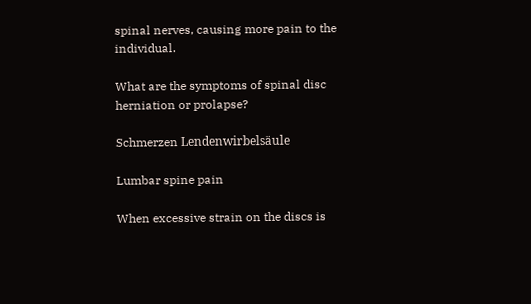spinal nerves, causing more pain to the individual.

What are the symptoms of spinal disc herniation or prolapse?

Schmerzen Lendenwirbelsäule

Lumbar spine pain

When excessive strain on the discs is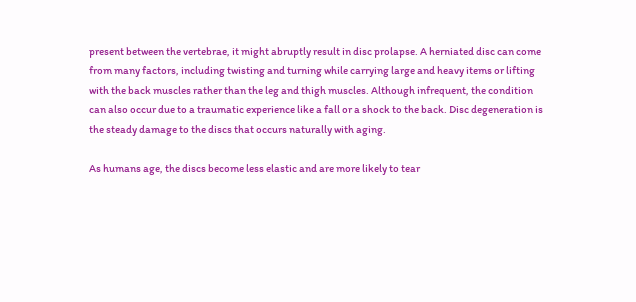present between the vertebrae, it might abruptly result in disc prolapse. A herniated disc can come from many factors, including twisting and turning while carrying large and heavy items or lifting with the back muscles rather than the leg and thigh muscles. Although infrequent, the condition can also occur due to a traumatic experience like a fall or a shock to the back. Disc degeneration is the steady damage to the discs that occurs naturally with aging.

As humans age, the discs become less elastic and are more likely to tear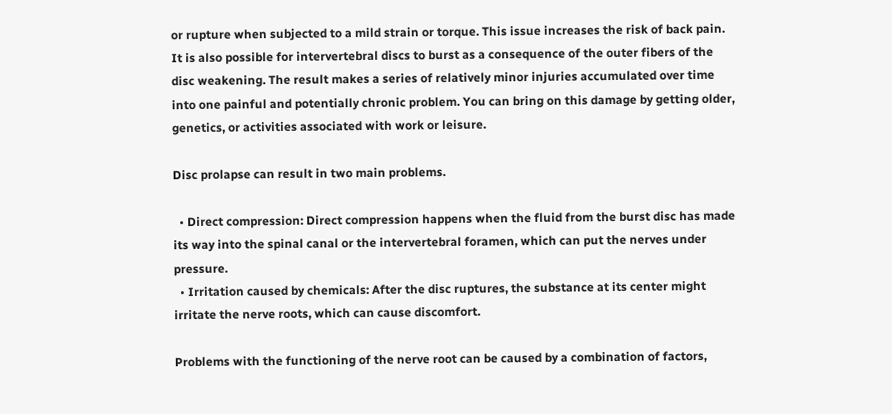or rupture when subjected to a mild strain or torque. This issue increases the risk of back pain. It is also possible for intervertebral discs to burst as a consequence of the outer fibers of the disc weakening. The result makes a series of relatively minor injuries accumulated over time into one painful and potentially chronic problem. You can bring on this damage by getting older, genetics, or activities associated with work or leisure.

Disc prolapse can result in two main problems.

  • Direct compression: Direct compression happens when the fluid from the burst disc has made its way into the spinal canal or the intervertebral foramen, which can put the nerves under pressure.
  • Irritation caused by chemicals: After the disc ruptures, the substance at its center might irritate the nerve roots, which can cause discomfort.

Problems with the functioning of the nerve root can be caused by a combination of factors,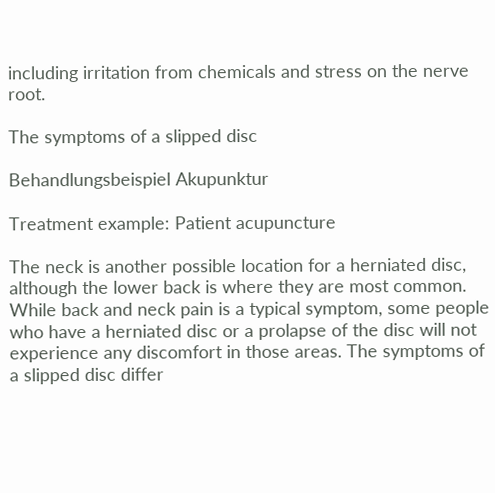including irritation from chemicals and stress on the nerve root.

The symptoms of a slipped disc

Behandlungsbeispiel Akupunktur

Treatment example: Patient acupuncture

The neck is another possible location for a herniated disc, although the lower back is where they are most common. While back and neck pain is a typical symptom, some people who have a herniated disc or a prolapse of the disc will not experience any discomfort in those areas. The symptoms of a slipped disc differ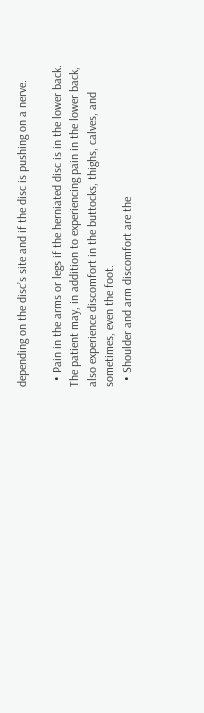depending on the disc’s site and if the disc is pushing on a nerve.

  • Pain in the arms or legs if the herniated disc is in the lower back. The patient may, in addition to experiencing pain in the lower back, also experience discomfort in the buttocks, thighs, calves, and sometimes, even the foot.
  • Shoulder and arm discomfort are the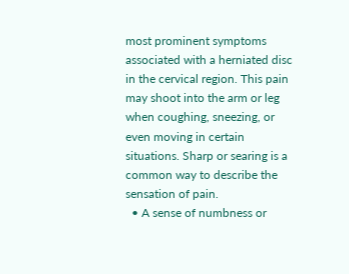most prominent symptoms associated with a herniated disc in the cervical region. This pain may shoot into the arm or leg when coughing, sneezing, or even moving in certain situations. Sharp or searing is a common way to describe the sensation of pain.
  • A sense of numbness or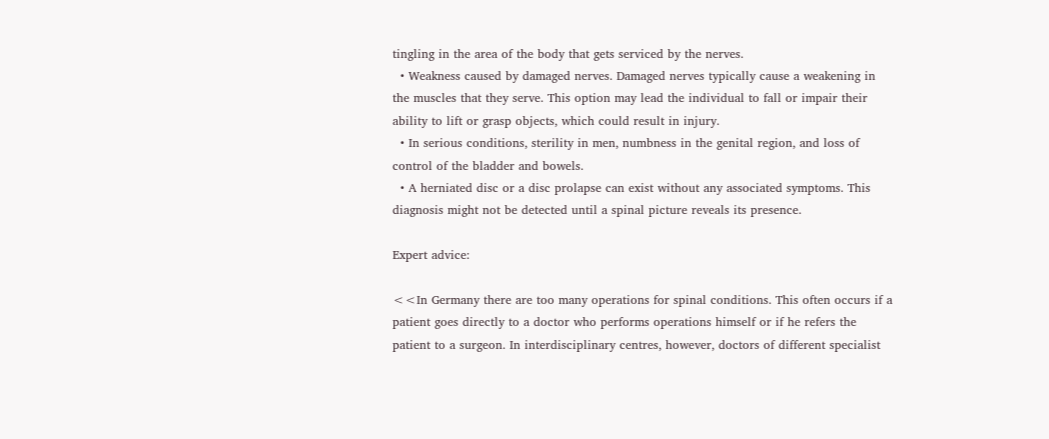tingling in the area of the body that gets serviced by the nerves.
  • Weakness caused by damaged nerves. Damaged nerves typically cause a weakening in the muscles that they serve. This option may lead the individual to fall or impair their ability to lift or grasp objects, which could result in injury.
  • In serious conditions, sterility in men, numbness in the genital region, and loss of control of the bladder and bowels.
  • A herniated disc or a disc prolapse can exist without any associated symptoms. This diagnosis might not be detected until a spinal picture reveals its presence.

Expert advice:

<<In Germany there are too many operations for spinal conditions. This often occurs if a patient goes directly to a doctor who performs operations himself or if he refers the patient to a surgeon. In interdisciplinary centres, however, doctors of different specialist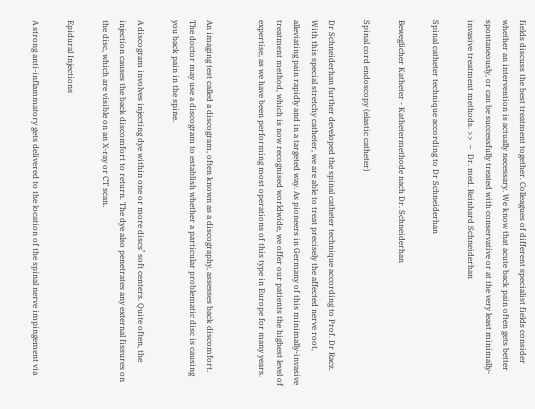fields discuss the best treatment together. Colleagues of different specialist fields consider whether an intervention is actually necessary. We know that acute back pain often gets better spontaneously, or can be successfully treated with conservative or at the very least minimally-invasive treatment methods. >>  –  Dr. med. Reinhard Schneiderhan

Spinal catheter technique according to Dr Schneiderhan

Beweglicher Katheter - Kathetermethode nach Dr. Schneiderhan

Spinal cord endoscopy (elastic catheter)

Dr Schneiderhan further developed the spinal catheter technique according to Prof. Dr Racz. With this special stretchy catheter, we are able to treat precisely the affected nerve root, alleviating pain rapidly and in a targeted way. As pioneers in Germany of this minimally-invasive treatment method, which is now recognised worldwide, we offer our patients the highest level of expertise, as we have been performing most operations of this type in Europe for many years.


An imaging test called a discogram, often known as a discography, assesses back discomfort. The doctor may use a discogram to establish whether a particular problematic disc is causing you back pain in the spine.

A discogram involves injecting dye within one or more discs’ soft centers. Quite often, the injection causes the back discomfort to return. The dye also penetrates any external fissures on the disc, which are visible on an X-ray or CT scan.

Epidural Injections

A strong anti-inflammatory gets delivered to the location of the spinal nerve impingement via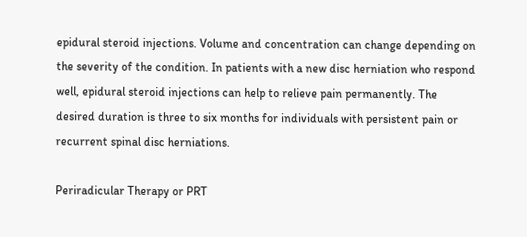epidural steroid injections. Volume and concentration can change depending on the severity of the condition. In patients with a new disc herniation who respond well, epidural steroid injections can help to relieve pain permanently. The desired duration is three to six months for individuals with persistent pain or recurrent spinal disc herniations.

Periradicular Therapy or PRT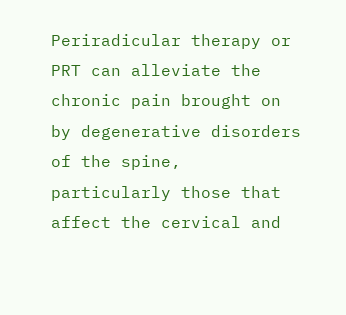Periradicular therapy or PRT can alleviate the chronic pain brought on by degenerative disorders of the spine, particularly those that affect the cervical and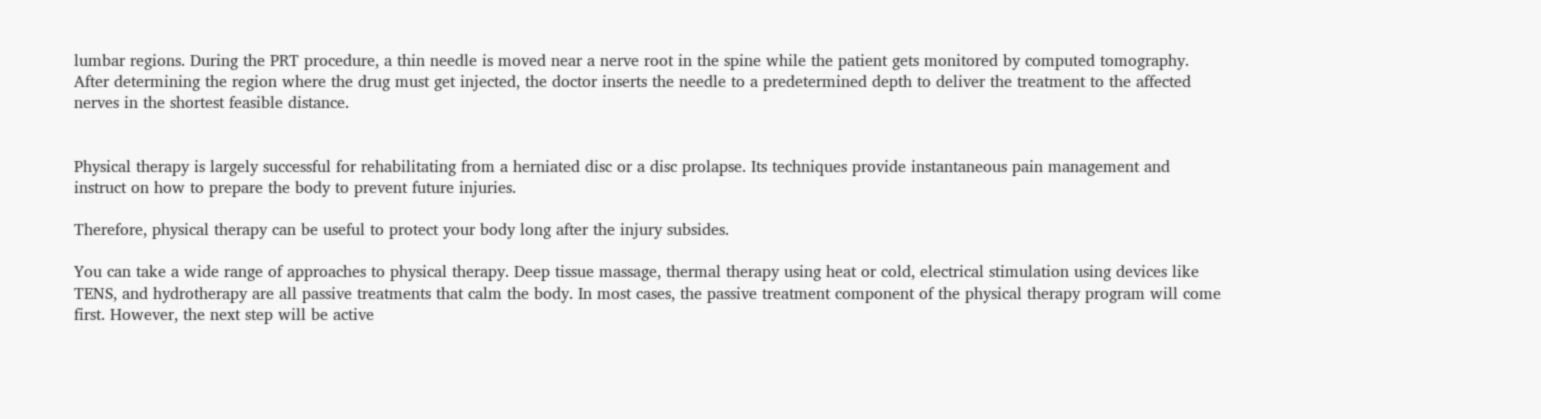lumbar regions. During the PRT procedure, a thin needle is moved near a nerve root in the spine while the patient gets monitored by computed tomography. After determining the region where the drug must get injected, the doctor inserts the needle to a predetermined depth to deliver the treatment to the affected nerves in the shortest feasible distance.


Physical therapy is largely successful for rehabilitating from a herniated disc or a disc prolapse. Its techniques provide instantaneous pain management and instruct on how to prepare the body to prevent future injuries.

Therefore, physical therapy can be useful to protect your body long after the injury subsides.

You can take a wide range of approaches to physical therapy. Deep tissue massage, thermal therapy using heat or cold, electrical stimulation using devices like TENS, and hydrotherapy are all passive treatments that calm the body. In most cases, the passive treatment component of the physical therapy program will come first. However, the next step will be active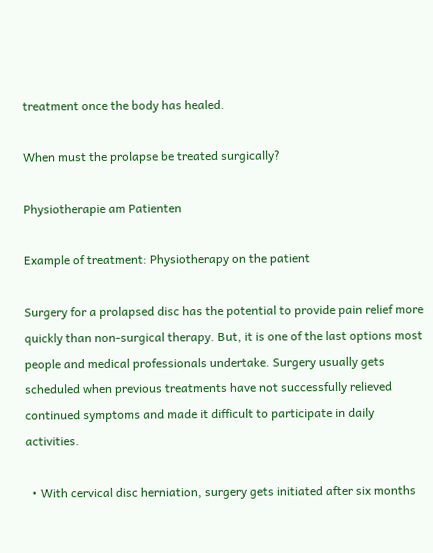treatment once the body has healed.

When must the prolapse be treated surgically?

Physiotherapie am Patienten

Example of treatment: Physiotherapy on the patient

Surgery for a prolapsed disc has the potential to provide pain relief more quickly than non-surgical therapy. But, it is one of the last options most people and medical professionals undertake. Surgery usually gets scheduled when previous treatments have not successfully relieved continued symptoms and made it difficult to participate in daily activities.

  • With cervical disc herniation, surgery gets initiated after six months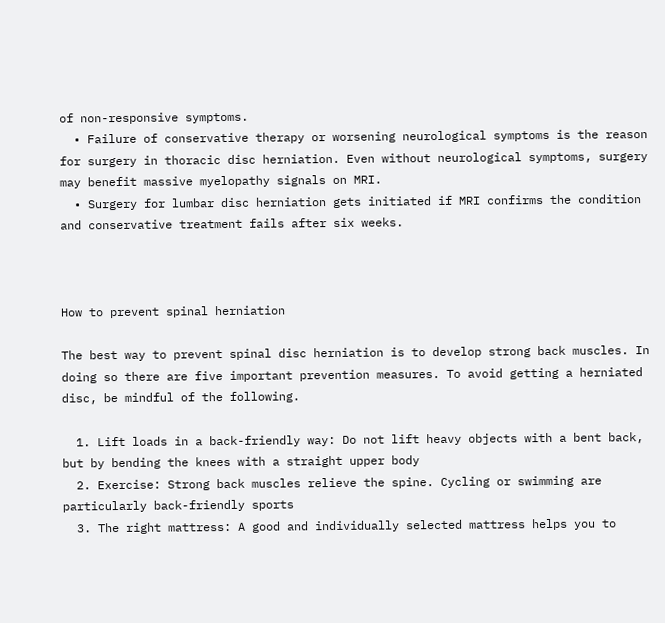of non-responsive symptoms.
  • Failure of conservative therapy or worsening neurological symptoms is the reason for surgery in thoracic disc herniation. Even without neurological symptoms, surgery may benefit massive myelopathy signals on MRI.
  • Surgery for lumbar disc herniation gets initiated if MRI confirms the condition and conservative treatment fails after six weeks.



How to prevent spinal herniation

The best way to prevent spinal disc herniation is to develop strong back muscles. In doing so there are five important prevention measures. To avoid getting a herniated disc, be mindful of the following.

  1. Lift loads in a back-friendly way: Do not lift heavy objects with a bent back, but by bending the knees with a straight upper body
  2. Exercise: Strong back muscles relieve the spine. Cycling or swimming are particularly back-friendly sports
  3. The right mattress: A good and individually selected mattress helps you to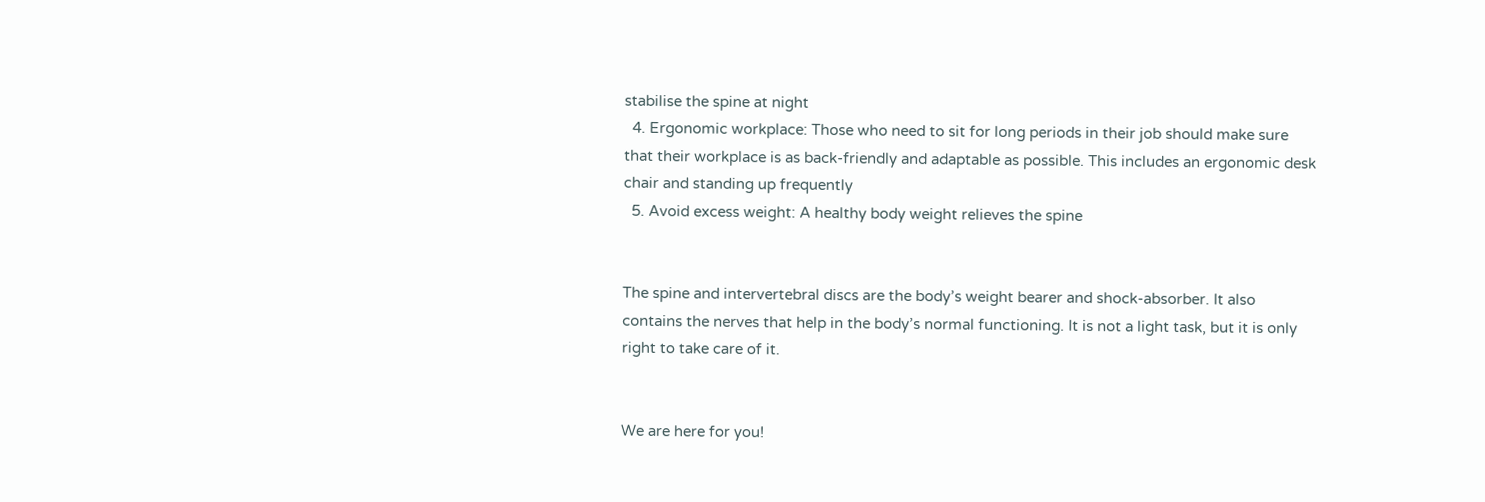stabilise the spine at night
  4. Ergonomic workplace: Those who need to sit for long periods in their job should make sure that their workplace is as back-friendly and adaptable as possible. This includes an ergonomic desk chair and standing up frequently
  5. Avoid excess weight: A healthy body weight relieves the spine


The spine and intervertebral discs are the body’s weight bearer and shock-absorber. It also contains the nerves that help in the body’s normal functioning. It is not a light task, but it is only right to take care of it.


We are here for you!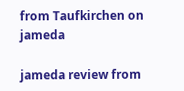from Taufkirchen on jameda

jameda review from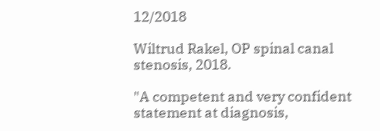12/2018

Wiltrud Rakel, OP spinal canal stenosis, 2018.

"A competent and very confident statement at diagnosis,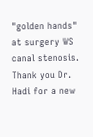"golden hands" at surgery WS canal stenosis. Thank you Dr. Hadi for a new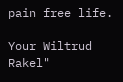pain free life.

Your Wiltrud Rakel"